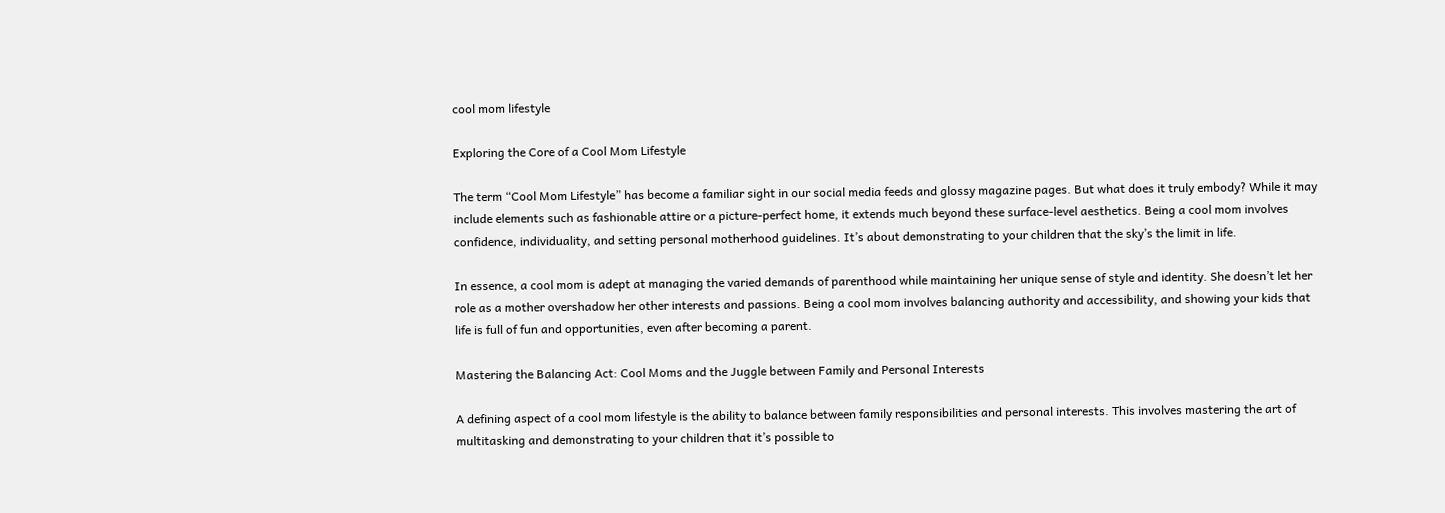cool mom lifestyle

Exploring the Core of a Cool Mom Lifestyle

The term “Cool Mom Lifestyle” has become a familiar sight in our social media feeds and glossy magazine pages. But what does it truly embody? While it may include elements such as fashionable attire or a picture-perfect home, it extends much beyond these surface-level aesthetics. Being a cool mom involves confidence, individuality, and setting personal motherhood guidelines. It’s about demonstrating to your children that the sky’s the limit in life.

In essence, a cool mom is adept at managing the varied demands of parenthood while maintaining her unique sense of style and identity. She doesn’t let her role as a mother overshadow her other interests and passions. Being a cool mom involves balancing authority and accessibility, and showing your kids that life is full of fun and opportunities, even after becoming a parent.

Mastering the Balancing Act: Cool Moms and the Juggle between Family and Personal Interests

A defining aspect of a cool mom lifestyle is the ability to balance between family responsibilities and personal interests. This involves mastering the art of multitasking and demonstrating to your children that it’s possible to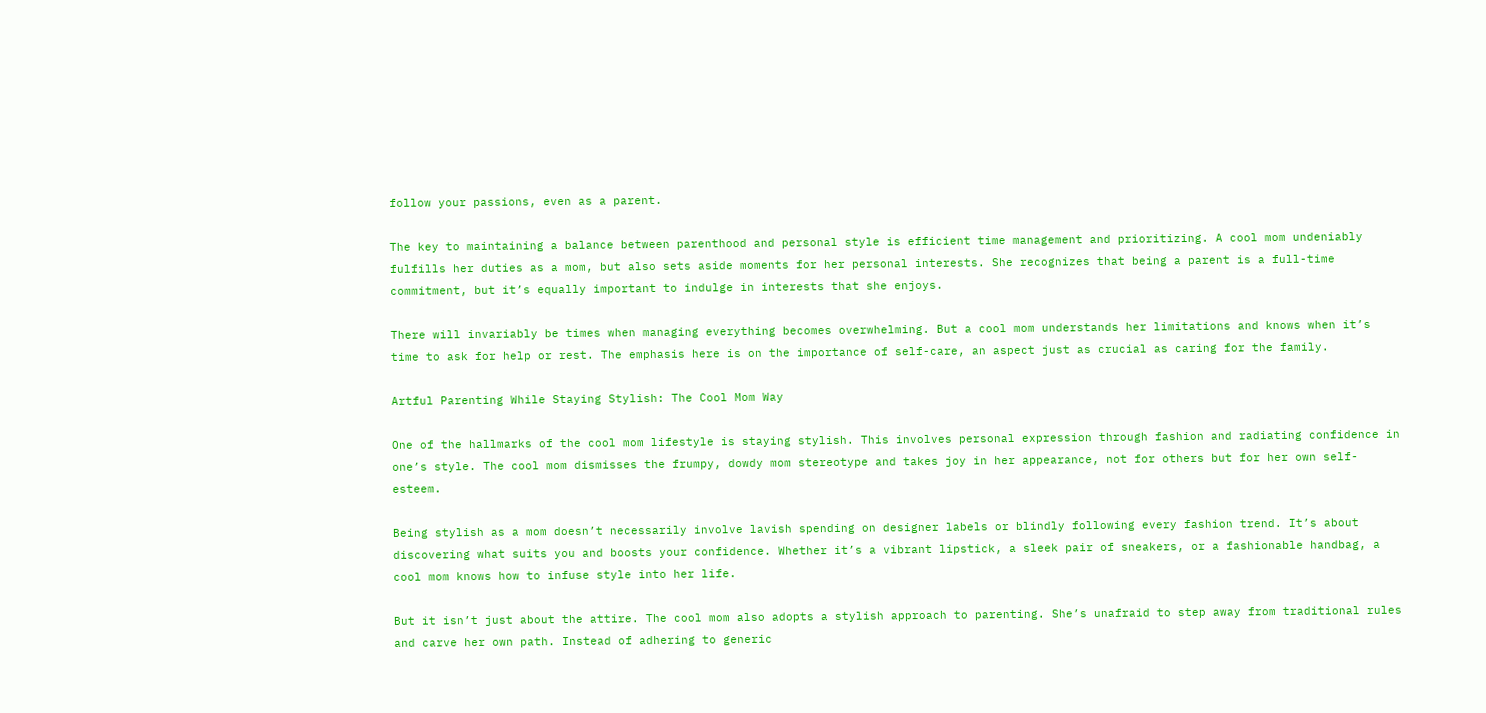follow your passions, even as a parent.

The key to maintaining a balance between parenthood and personal style is efficient time management and prioritizing. A cool mom undeniably fulfills her duties as a mom, but also sets aside moments for her personal interests. She recognizes that being a parent is a full-time commitment, but it’s equally important to indulge in interests that she enjoys.

There will invariably be times when managing everything becomes overwhelming. But a cool mom understands her limitations and knows when it’s time to ask for help or rest. The emphasis here is on the importance of self-care, an aspect just as crucial as caring for the family.

Artful Parenting While Staying Stylish: The Cool Mom Way

One of the hallmarks of the cool mom lifestyle is staying stylish. This involves personal expression through fashion and radiating confidence in one’s style. The cool mom dismisses the frumpy, dowdy mom stereotype and takes joy in her appearance, not for others but for her own self-esteem.

Being stylish as a mom doesn’t necessarily involve lavish spending on designer labels or blindly following every fashion trend. It’s about discovering what suits you and boosts your confidence. Whether it’s a vibrant lipstick, a sleek pair of sneakers, or a fashionable handbag, a cool mom knows how to infuse style into her life.

But it isn’t just about the attire. The cool mom also adopts a stylish approach to parenting. She’s unafraid to step away from traditional rules and carve her own path. Instead of adhering to generic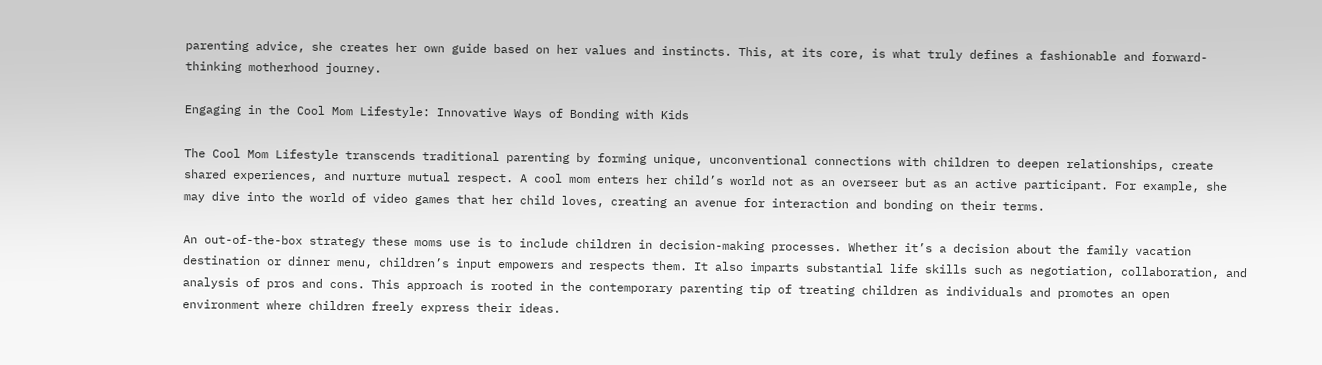parenting advice, she creates her own guide based on her values and instincts. This, at its core, is what truly defines a fashionable and forward-thinking motherhood journey.

Engaging in the Cool Mom Lifestyle: Innovative Ways of Bonding with Kids

The Cool Mom Lifestyle transcends traditional parenting by forming unique, unconventional connections with children to deepen relationships, create shared experiences, and nurture mutual respect. A cool mom enters her child’s world not as an overseer but as an active participant. For example, she may dive into the world of video games that her child loves, creating an avenue for interaction and bonding on their terms.

An out-of-the-box strategy these moms use is to include children in decision-making processes. Whether it’s a decision about the family vacation destination or dinner menu, children’s input empowers and respects them. It also imparts substantial life skills such as negotiation, collaboration, and analysis of pros and cons. This approach is rooted in the contemporary parenting tip of treating children as individuals and promotes an open environment where children freely express their ideas.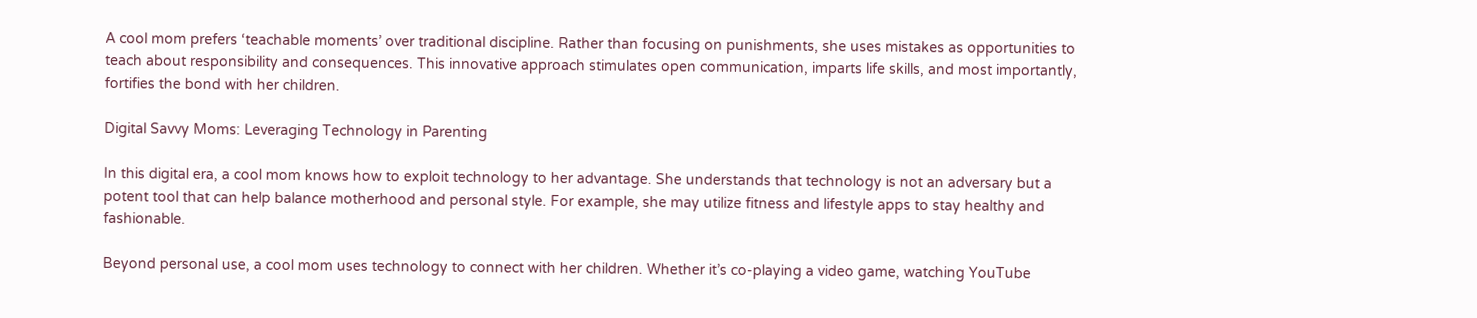A cool mom prefers ‘teachable moments’ over traditional discipline. Rather than focusing on punishments, she uses mistakes as opportunities to teach about responsibility and consequences. This innovative approach stimulates open communication, imparts life skills, and most importantly, fortifies the bond with her children.

Digital Savvy Moms: Leveraging Technology in Parenting

In this digital era, a cool mom knows how to exploit technology to her advantage. She understands that technology is not an adversary but a potent tool that can help balance motherhood and personal style. For example, she may utilize fitness and lifestyle apps to stay healthy and fashionable.

Beyond personal use, a cool mom uses technology to connect with her children. Whether it’s co-playing a video game, watching YouTube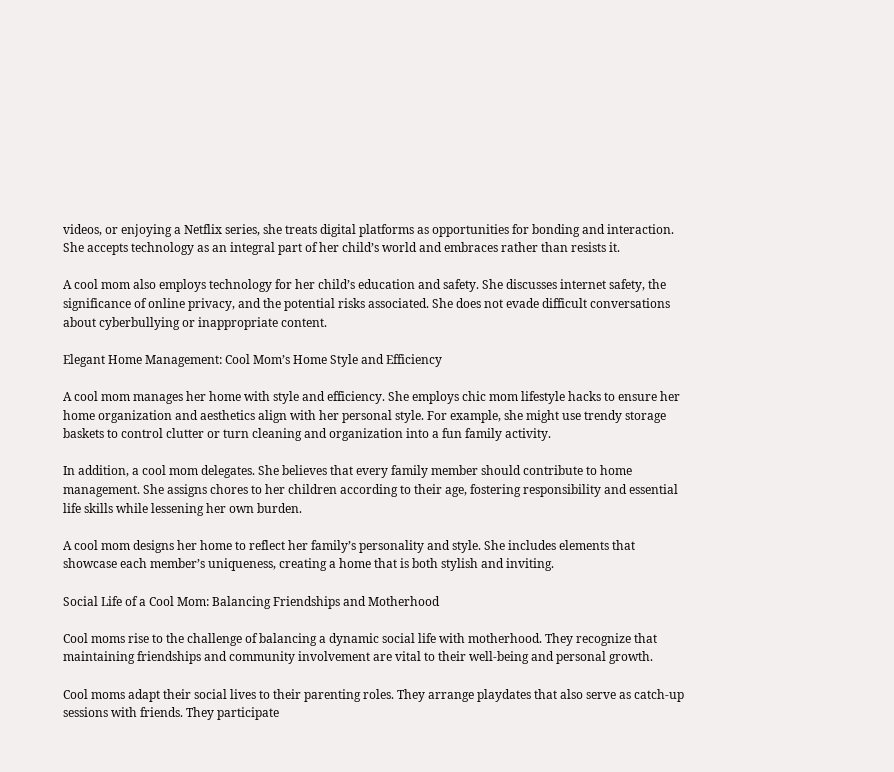videos, or enjoying a Netflix series, she treats digital platforms as opportunities for bonding and interaction. She accepts technology as an integral part of her child’s world and embraces rather than resists it.

A cool mom also employs technology for her child’s education and safety. She discusses internet safety, the significance of online privacy, and the potential risks associated. She does not evade difficult conversations about cyberbullying or inappropriate content.

Elegant Home Management: Cool Mom’s Home Style and Efficiency

A cool mom manages her home with style and efficiency. She employs chic mom lifestyle hacks to ensure her home organization and aesthetics align with her personal style. For example, she might use trendy storage baskets to control clutter or turn cleaning and organization into a fun family activity.

In addition, a cool mom delegates. She believes that every family member should contribute to home management. She assigns chores to her children according to their age, fostering responsibility and essential life skills while lessening her own burden.

A cool mom designs her home to reflect her family’s personality and style. She includes elements that showcase each member’s uniqueness, creating a home that is both stylish and inviting.

Social Life of a Cool Mom: Balancing Friendships and Motherhood

Cool moms rise to the challenge of balancing a dynamic social life with motherhood. They recognize that maintaining friendships and community involvement are vital to their well-being and personal growth.

Cool moms adapt their social lives to their parenting roles. They arrange playdates that also serve as catch-up sessions with friends. They participate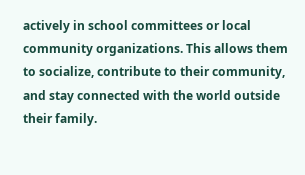actively in school committees or local community organizations. This allows them to socialize, contribute to their community, and stay connected with the world outside their family.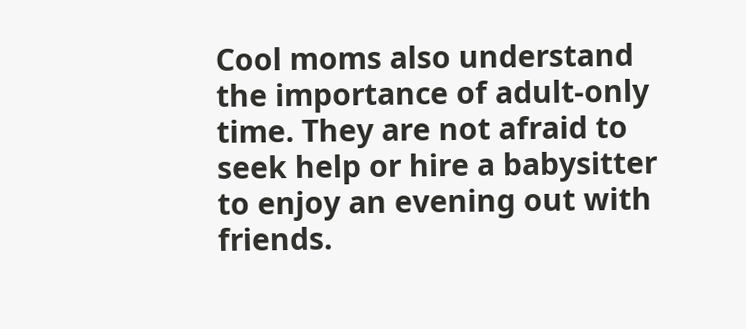Cool moms also understand the importance of adult-only time. They are not afraid to seek help or hire a babysitter to enjoy an evening out with friends.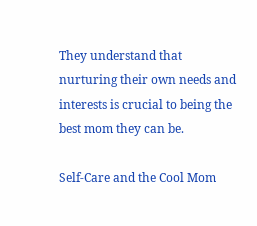They understand that nurturing their own needs and interests is crucial to being the best mom they can be.

Self-Care and the Cool Mom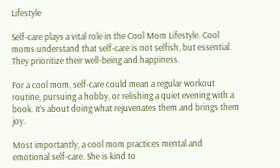Lifestyle

Self-care plays a vital role in the Cool Mom Lifestyle. Cool moms understand that self-care is not selfish, but essential. They prioritize their well-being and happiness.

For a cool mom, self-care could mean a regular workout routine, pursuing a hobby, or relishing a quiet evening with a book. It’s about doing what rejuvenates them and brings them joy.

Most importantly, a cool mom practices mental and emotional self-care. She is kind to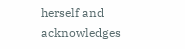herself and acknowledges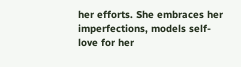her efforts. She embraces her imperfections, models self-love for her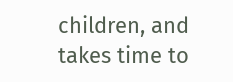children, and takes time to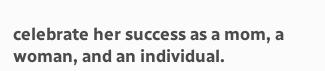celebrate her success as a mom, a woman, and an individual.